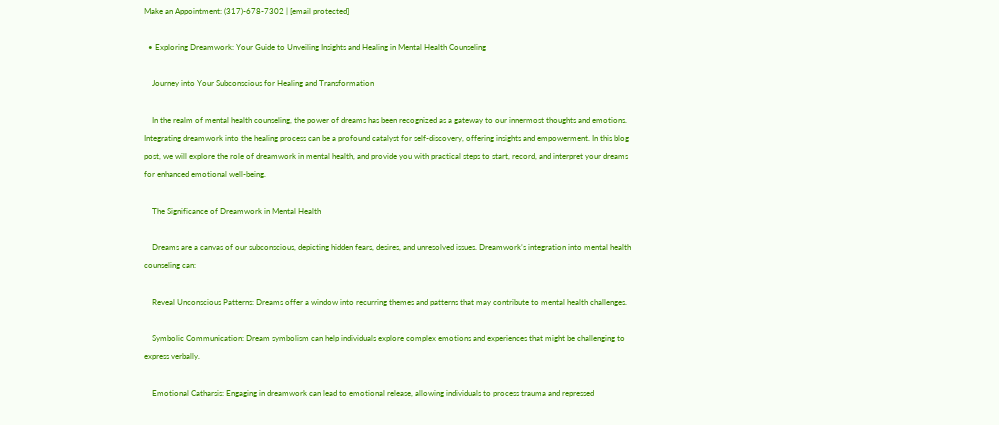Make an Appointment: (317)-678-7302 | [email protected]

  • Exploring Dreamwork: Your Guide to Unveiling Insights and Healing in Mental Health Counseling

    Journey into Your Subconscious for Healing and Transformation

    In the realm of mental health counseling, the power of dreams has been recognized as a gateway to our innermost thoughts and emotions. Integrating dreamwork into the healing process can be a profound catalyst for self-discovery, offering insights and empowerment. In this blog post, we will explore the role of dreamwork in mental health, and provide you with practical steps to start, record, and interpret your dreams for enhanced emotional well-being.

    The Significance of Dreamwork in Mental Health

    Dreams are a canvas of our subconscious, depicting hidden fears, desires, and unresolved issues. Dreamwork’s integration into mental health counseling can:

    Reveal Unconscious Patterns: Dreams offer a window into recurring themes and patterns that may contribute to mental health challenges.

    Symbolic Communication: Dream symbolism can help individuals explore complex emotions and experiences that might be challenging to express verbally.

    Emotional Catharsis: Engaging in dreamwork can lead to emotional release, allowing individuals to process trauma and repressed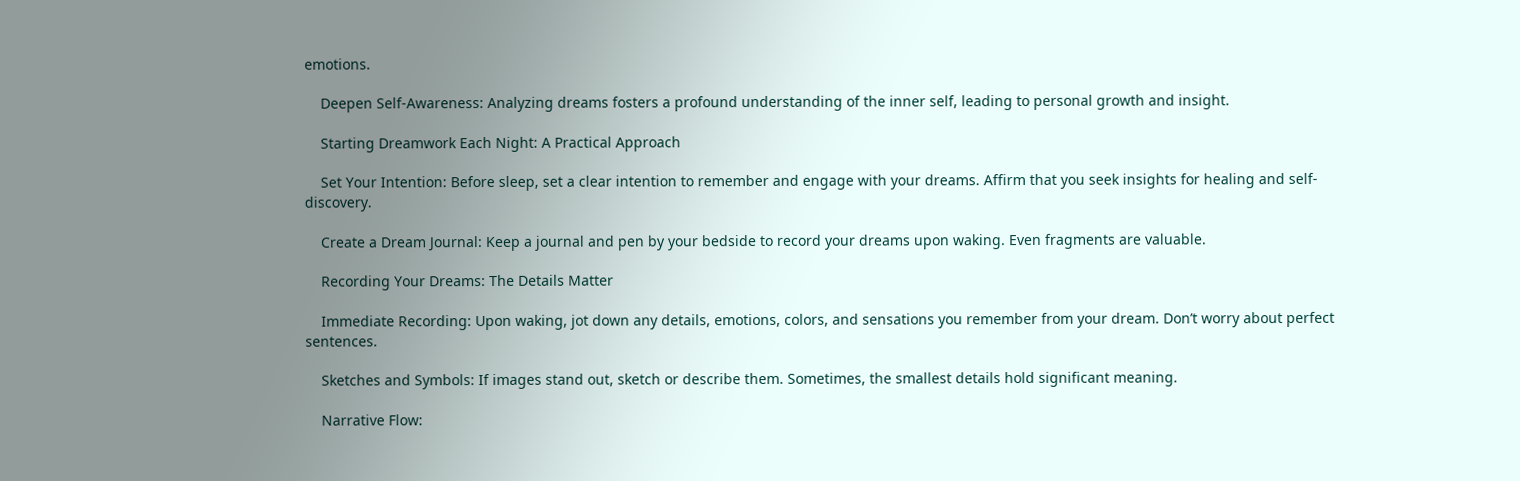emotions.

    Deepen Self-Awareness: Analyzing dreams fosters a profound understanding of the inner self, leading to personal growth and insight.

    Starting Dreamwork Each Night: A Practical Approach

    Set Your Intention: Before sleep, set a clear intention to remember and engage with your dreams. Affirm that you seek insights for healing and self-discovery.

    Create a Dream Journal: Keep a journal and pen by your bedside to record your dreams upon waking. Even fragments are valuable.

    Recording Your Dreams: The Details Matter

    Immediate Recording: Upon waking, jot down any details, emotions, colors, and sensations you remember from your dream. Don’t worry about perfect sentences.

    Sketches and Symbols: If images stand out, sketch or describe them. Sometimes, the smallest details hold significant meaning.

    Narrative Flow: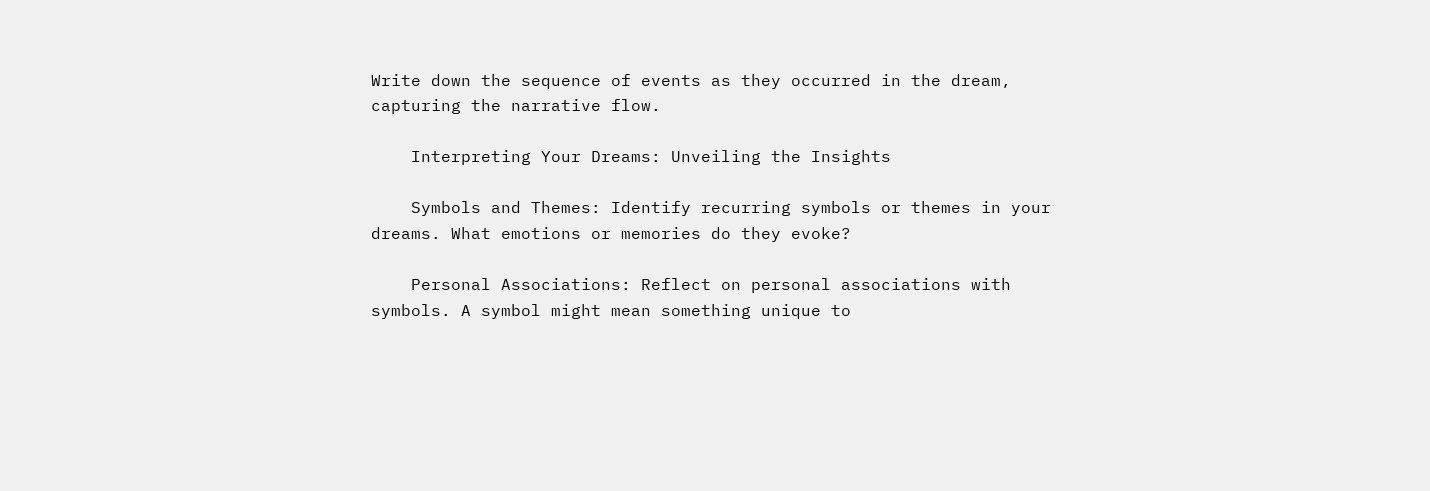Write down the sequence of events as they occurred in the dream, capturing the narrative flow.

    Interpreting Your Dreams: Unveiling the Insights

    Symbols and Themes: Identify recurring symbols or themes in your dreams. What emotions or memories do they evoke?

    Personal Associations: Reflect on personal associations with symbols. A symbol might mean something unique to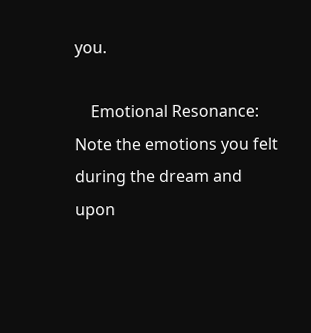you.

    Emotional Resonance: Note the emotions you felt during the dream and upon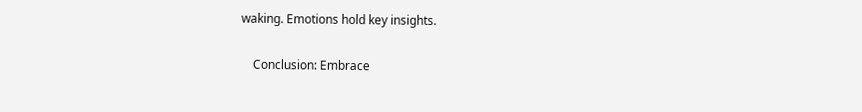waking. Emotions hold key insights.

    Conclusion: Embrace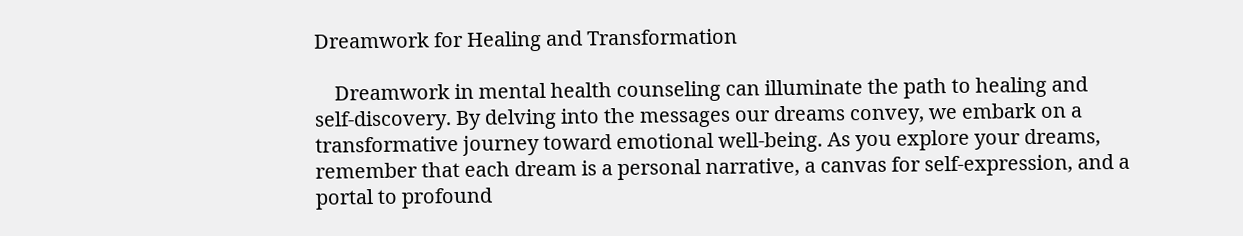Dreamwork for Healing and Transformation

    Dreamwork in mental health counseling can illuminate the path to healing and self-discovery. By delving into the messages our dreams convey, we embark on a transformative journey toward emotional well-being. As you explore your dreams, remember that each dream is a personal narrative, a canvas for self-expression, and a portal to profound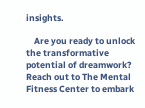insights.

    Are you ready to unlock the transformative potential of dreamwork? Reach out to The Mental Fitness Center to embark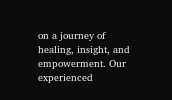on a journey of healing, insight, and empowerment. Our experienced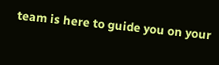team is here to guide you on your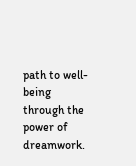path to well-being through the power of dreamwork.